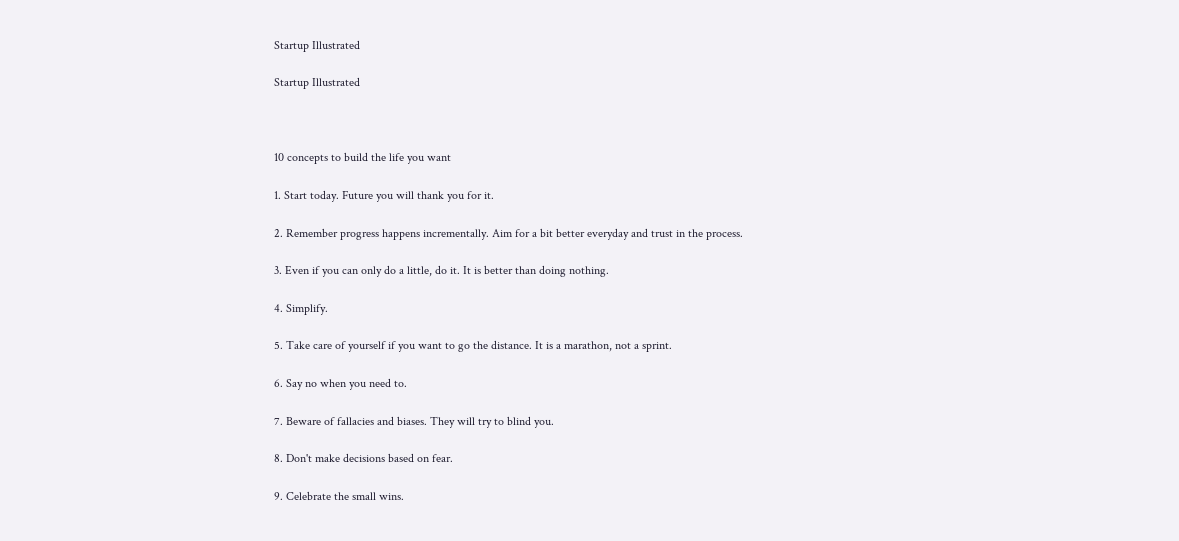Startup Illustrated

Startup Illustrated



10 concepts to build the life you want

1. Start today. Future you will thank you for it.

2. Remember progress happens incrementally. Aim for a bit better everyday and trust in the process.

3. Even if you can only do a little, do it. It is better than doing nothing.

4. Simplify.

5. Take care of yourself if you want to go the distance. It is a marathon, not a sprint.

6. Say no when you need to.

7. Beware of fallacies and biases. They will try to blind you.

8. Don't make decisions based on fear.

9. Celebrate the small wins.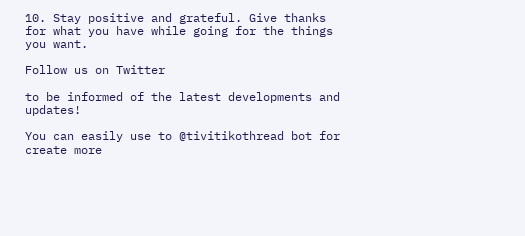10. Stay positive and grateful. Give thanks for what you have while going for the things you want.

Follow us on Twitter

to be informed of the latest developments and updates!

You can easily use to @tivitikothread bot for create more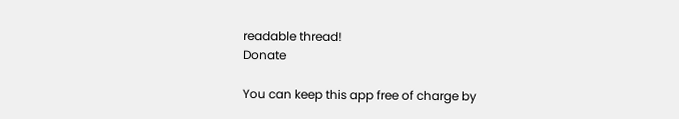readable thread!
Donate

You can keep this app free of charge by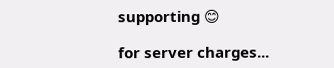supporting 😊

for server charges...